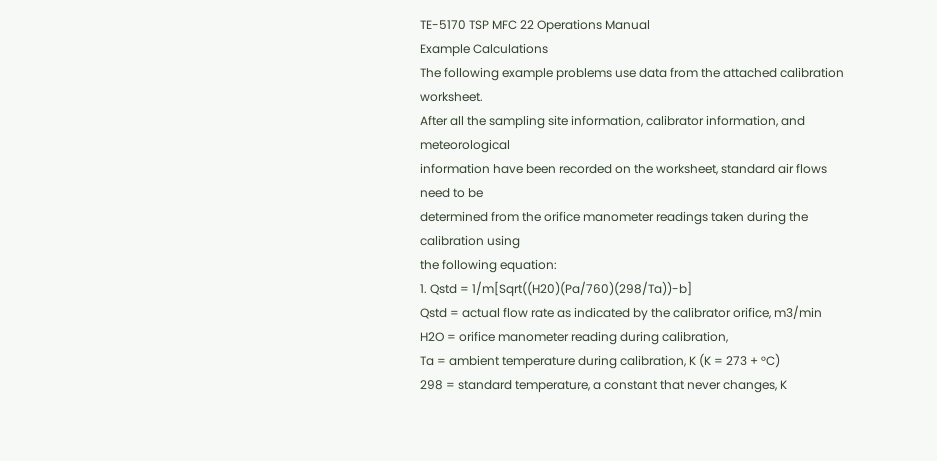TE-5170 TSP MFC 22 Operations Manual
Example Calculations
The following example problems use data from the attached calibration worksheet.
After all the sampling site information, calibrator information, and meteorological
information have been recorded on the worksheet, standard air flows need to be
determined from the orifice manometer readings taken during the calibration using
the following equation:
1. Qstd = 1/m[Sqrt((H20)(Pa/760)(298/Ta))-b]
Qstd = actual flow rate as indicated by the calibrator orifice, m3/min
H2O = orifice manometer reading during calibration,
Ta = ambient temperature during calibration, K (K = 273 + °C)
298 = standard temperature, a constant that never changes, K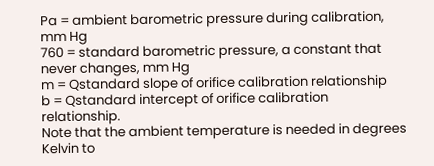Pa = ambient barometric pressure during calibration, mm Hg
760 = standard barometric pressure, a constant that never changes, mm Hg
m = Qstandard slope of orifice calibration relationship
b = Qstandard intercept of orifice calibration relationship.
Note that the ambient temperature is needed in degrees Kelvin to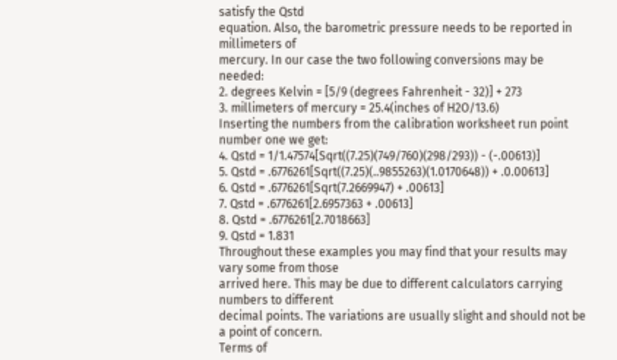satisfy the Qstd
equation. Also, the barometric pressure needs to be reported in millimeters of
mercury. In our case the two following conversions may be needed:
2. degrees Kelvin = [5/9 (degrees Fahrenheit - 32)] + 273
3. millimeters of mercury = 25.4(inches of H2O/13.6)
Inserting the numbers from the calibration worksheet run point number one we get:
4. Qstd = 1/1.47574[Sqrt((7.25)(749/760)(298/293)) - (-.00613)]
5. Qstd = .6776261[Sqrt((7.25)(..9855263)(1.0170648)) + .0.00613]
6. Qstd = .6776261[Sqrt(7.2669947) + .00613]
7. Qstd = .6776261[2.6957363 + .00613]
8. Qstd = .6776261[2.7018663]
9. Qstd = 1.831
Throughout these examples you may find that your results may vary some from those
arrived here. This may be due to different calculators carrying numbers to different
decimal points. The variations are usually slight and should not be a point of concern.
Terms of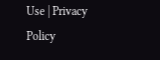Use | Privacy Policy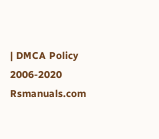| DMCA Policy
2006-2020 Rsmanuals.com